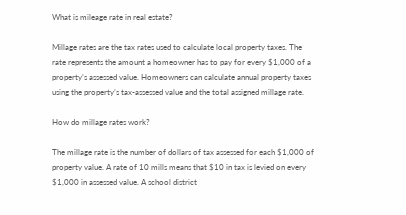What is mileage rate in real estate?

Millage rates are the tax rates used to calculate local property taxes. The rate represents the amount a homeowner has to pay for every $1,000 of a property’s assessed value. Homeowners can calculate annual property taxes using the property’s tax-assessed value and the total assigned millage rate.

How do millage rates work?

The millage rate is the number of dollars of tax assessed for each $1,000 of property value. A rate of 10 mills means that $10 in tax is levied on every $1,000 in assessed value. A school district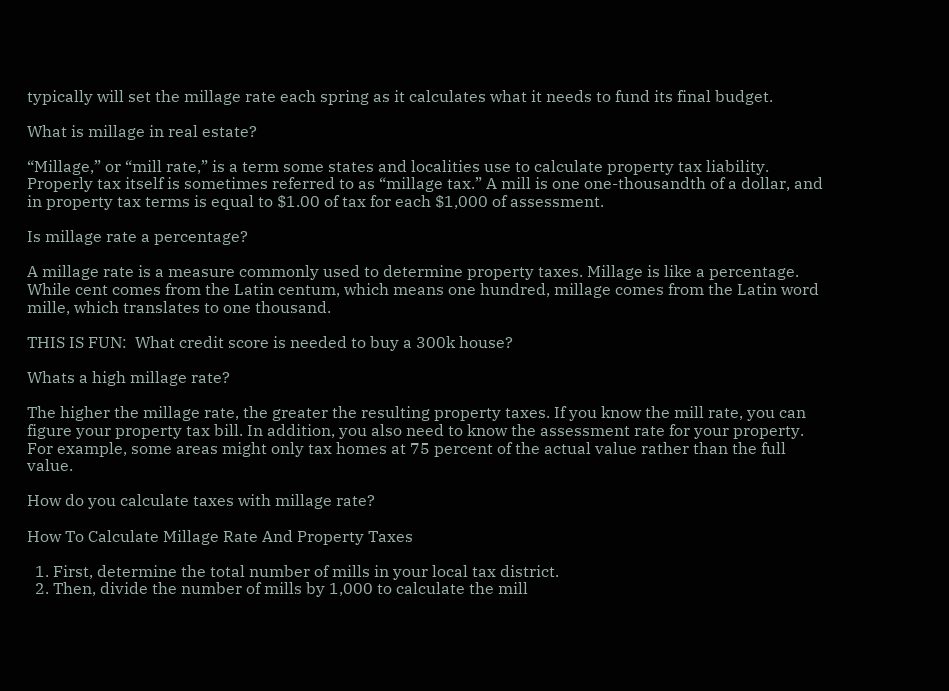typically will set the millage rate each spring as it calculates what it needs to fund its final budget.

What is millage in real estate?

“Millage,” or “mill rate,” is a term some states and localities use to calculate property tax liability. Properly tax itself is sometimes referred to as “millage tax.” A mill is one one-thousandth of a dollar, and in property tax terms is equal to $1.00 of tax for each $1,000 of assessment.

Is millage rate a percentage?

A millage rate is a measure commonly used to determine property taxes. Millage is like a percentage. While cent comes from the Latin centum, which means one hundred, millage comes from the Latin word mille, which translates to one thousand.

THIS IS FUN:  What credit score is needed to buy a 300k house?

Whats a high millage rate?

The higher the millage rate, the greater the resulting property taxes. If you know the mill rate, you can figure your property tax bill. In addition, you also need to know the assessment rate for your property. For example, some areas might only tax homes at 75 percent of the actual value rather than the full value.

How do you calculate taxes with millage rate?

How To Calculate Millage Rate And Property Taxes

  1. First, determine the total number of mills in your local tax district.
  2. Then, divide the number of mills by 1,000 to calculate the mill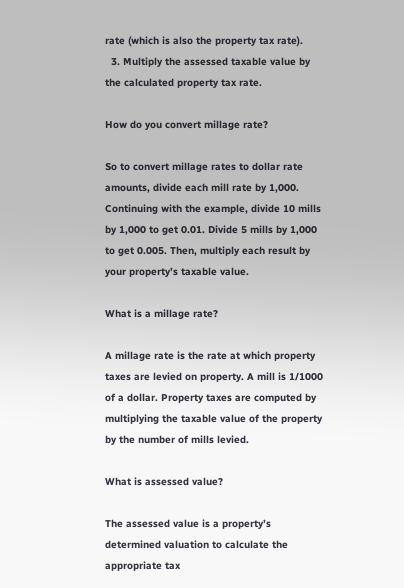rate (which is also the property tax rate).
  3. Multiply the assessed taxable value by the calculated property tax rate.

How do you convert millage rate?

So to convert millage rates to dollar rate amounts, divide each mill rate by 1,000. Continuing with the example, divide 10 mills by 1,000 to get 0.01. Divide 5 mills by 1,000 to get 0.005. Then, multiply each result by your property’s taxable value.

What is a millage rate?

A millage rate is the rate at which property taxes are levied on property. A mill is 1/1000 of a dollar. Property taxes are computed by multiplying the taxable value of the property by the number of mills levied.

What is assessed value?

The assessed value is a property’s determined valuation to calculate the appropriate tax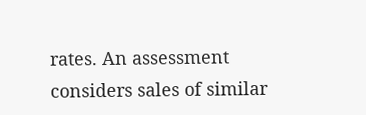rates. An assessment considers sales of similar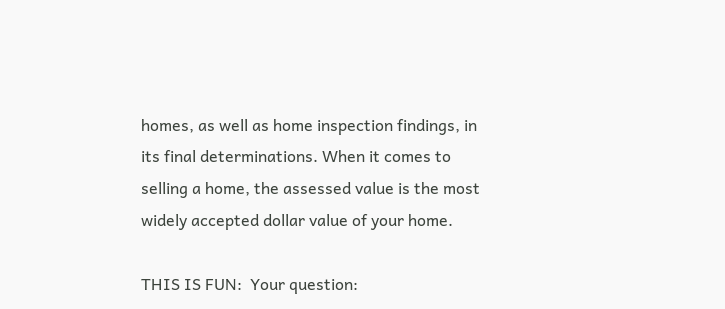homes, as well as home inspection findings, in its final determinations. When it comes to selling a home, the assessed value is the most widely accepted dollar value of your home.

THIS IS FUN:  Your question: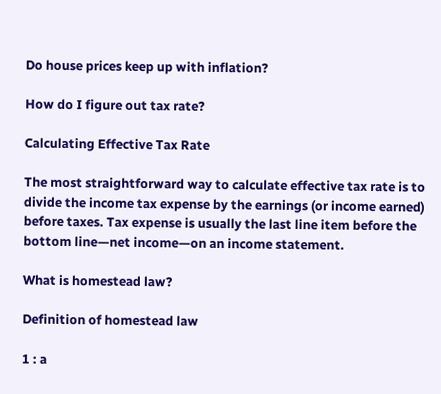Do house prices keep up with inflation?

How do I figure out tax rate?

Calculating Effective Tax Rate

The most straightforward way to calculate effective tax rate is to divide the income tax expense by the earnings (or income earned) before taxes. Tax expense is usually the last line item before the bottom line—net income—on an income statement.

What is homestead law?

Definition of homestead law

1 : a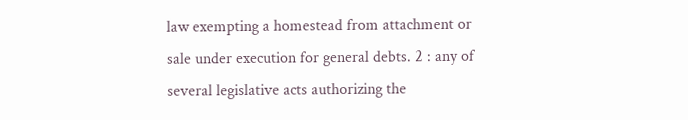law exempting a homestead from attachment or sale under execution for general debts. 2 : any of several legislative acts authorizing the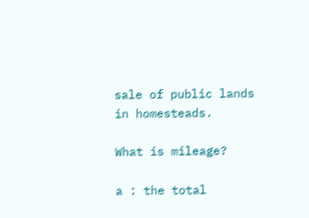sale of public lands in homesteads.

What is mileage?

a : the total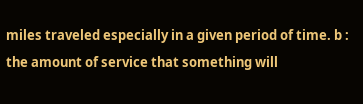miles traveled especially in a given period of time. b : the amount of service that something will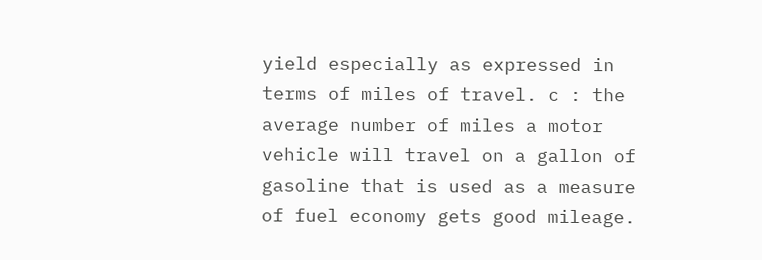yield especially as expressed in terms of miles of travel. c : the average number of miles a motor vehicle will travel on a gallon of gasoline that is used as a measure of fuel economy gets good mileage.